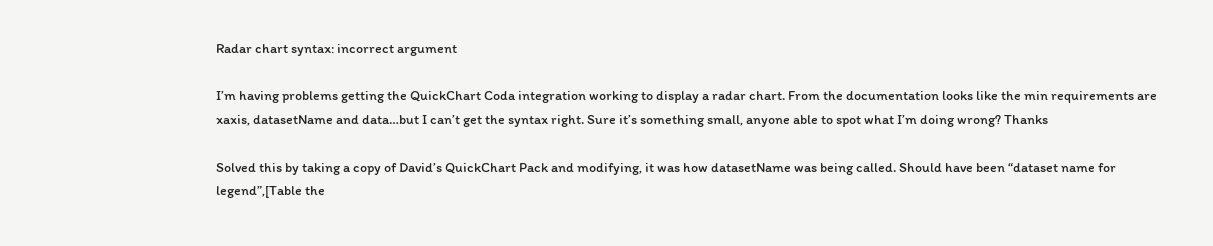Radar chart syntax: incorrect argument

I’m having problems getting the QuickChart Coda integration working to display a radar chart. From the documentation looks like the min requirements are xaxis, datasetName and data…but I can’t get the syntax right. Sure it’s something small, anyone able to spot what I’m doing wrong? Thanks

Solved this by taking a copy of David’s QuickChart Pack and modifying, it was how datasetName was being called. Should have been “dataset name for legend”,[Table the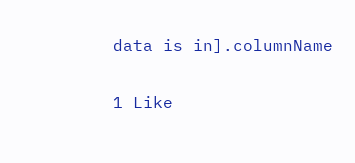data is in].columnName

1 Like